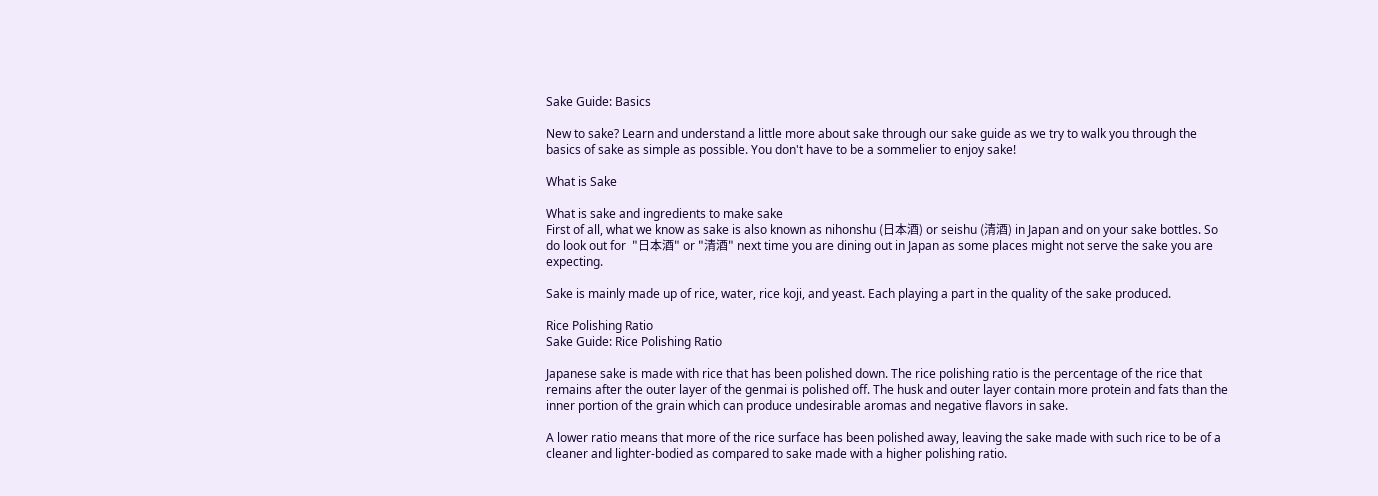Sake Guide: Basics

New to sake? Learn and understand a little more about sake through our sake guide as we try to walk you through the basics of sake as simple as possible. You don't have to be a sommelier to enjoy sake!

What is Sake

What is sake and ingredients to make sake
First of all, what we know as sake is also known as nihonshu (日本酒) or seishu (清酒) in Japan and on your sake bottles. So do look out for  "日本酒" or "清酒" next time you are dining out in Japan as some places might not serve the sake you are expecting.

Sake is mainly made up of rice, water, rice koji, and yeast. Each playing a part in the quality of the sake produced.

Rice Polishing Ratio
Sake Guide: Rice Polishing Ratio

Japanese sake is made with rice that has been polished down. The rice polishing ratio is the percentage of the rice that remains after the outer layer of the genmai is polished off. The husk and outer layer contain more protein and fats than the inner portion of the grain which can produce undesirable aromas and negative flavors in sake.

A lower ratio means that more of the rice surface has been polished away, leaving the sake made with such rice to be of a cleaner and lighter-bodied as compared to sake made with a higher polishing ratio.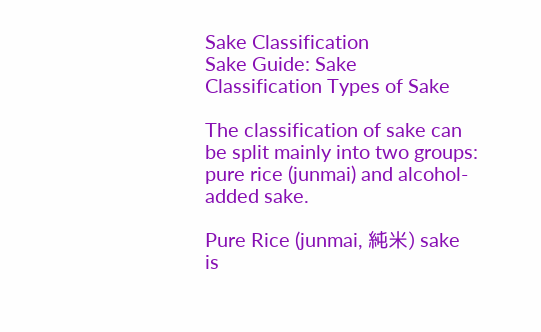Sake Classification
Sake Guide: Sake Classification Types of Sake

The classification of sake can be split mainly into two groups: pure rice (junmai) and alcohol-added sake.

Pure Rice (junmai, 純米) sake is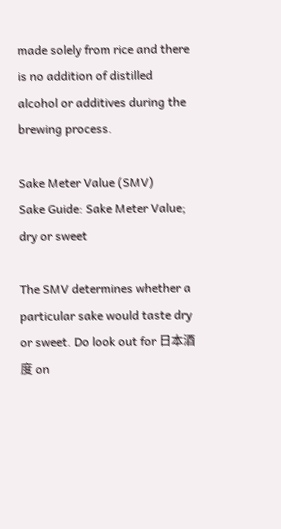made solely from rice and there is no addition of distilled alcohol or additives during the brewing process.

Sake Meter Value (SMV)
Sake Guide: Sake Meter Value; dry or sweet

The SMV determines whether a particular sake would taste dry or sweet. Do look out for 日本酒度 on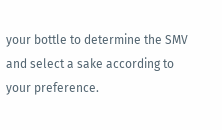your bottle to determine the SMV and select a sake according to your preference.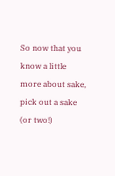So now that you know a little more about sake, pick out a sake (or two!)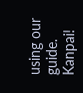using our guide. Kanpai!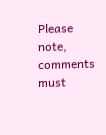Please note, comments must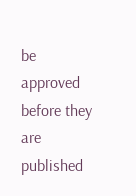be approved before they are published